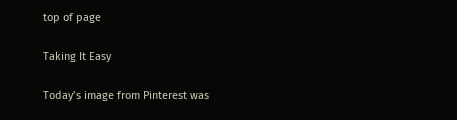top of page

Taking It Easy

Today’s image from Pinterest was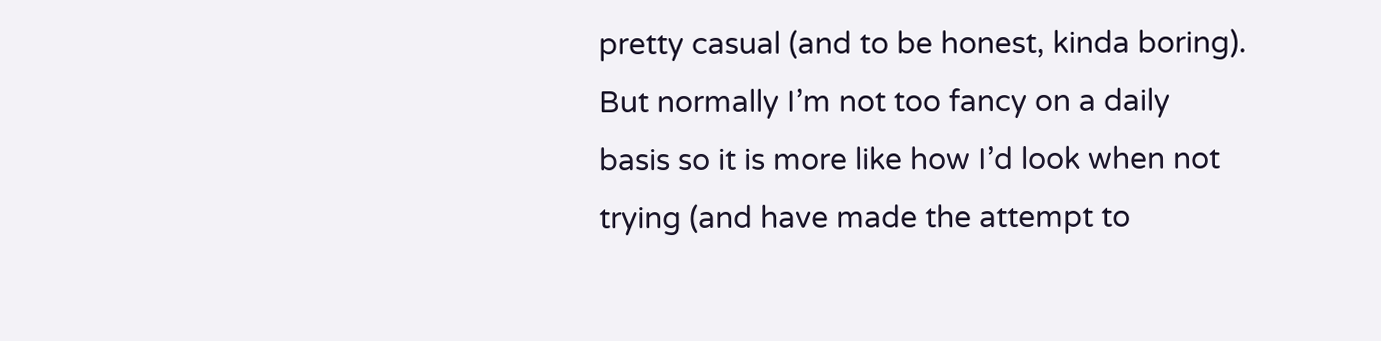pretty casual (and to be honest, kinda boring).  But normally I’m not too fancy on a daily basis so it is more like how I’d look when not trying (and have made the attempt to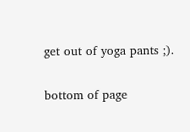get out of yoga pants ;).

bottom of page